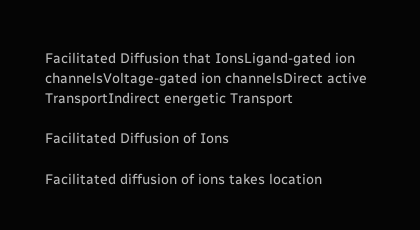Facilitated Diffusion that IonsLigand-gated ion channelsVoltage-gated ion channelsDirect active TransportIndirect energetic Transport

Facilitated Diffusion of Ions

Facilitated diffusion of ions takes location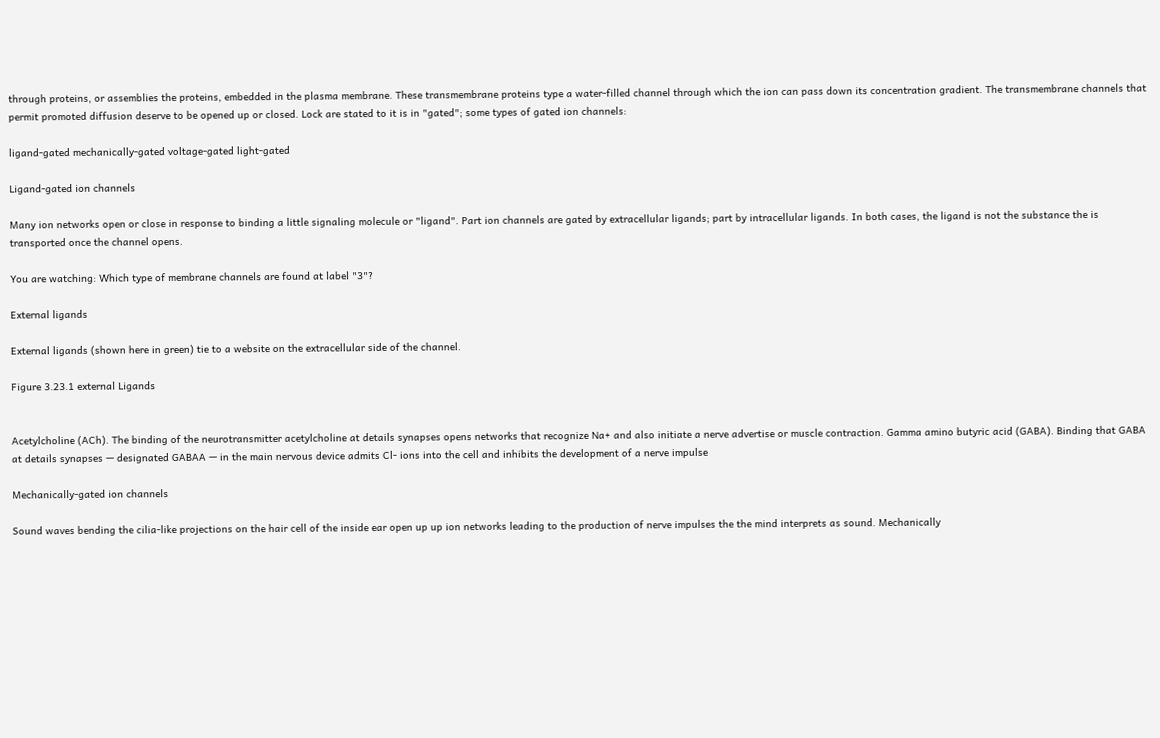through proteins, or assemblies the proteins, embedded in the plasma membrane. These transmembrane proteins type a water-filled channel through which the ion can pass down its concentration gradient. The transmembrane channels that permit promoted diffusion deserve to be opened up or closed. Lock are stated to it is in "gated"; some types of gated ion channels:

ligand-gated mechanically-gated voltage-gated light-gated

Ligand-gated ion channels

Many ion networks open or close in response to binding a little signaling molecule or "ligand". Part ion channels are gated by extracellular ligands; part by intracellular ligands. In both cases, the ligand is not the substance the is transported once the channel opens.

You are watching: Which type of membrane channels are found at label "3"?

External ligands

External ligands (shown here in green) tie to a website on the extracellular side of the channel.

Figure 3.23.1 external Ligands


Acetylcholine (ACh). The binding of the neurotransmitter acetylcholine at details synapses opens networks that recognize Na+ and also initiate a nerve advertise or muscle contraction. Gamma amino butyric acid (GABA). Binding that GABA at details synapses — designated GABAA — in the main nervous device admits Cl- ions into the cell and inhibits the development of a nerve impulse

Mechanically-gated ion channels

Sound waves bending the cilia-like projections on the hair cell of the inside ear open up up ion networks leading to the production of nerve impulses the the mind interprets as sound. Mechanically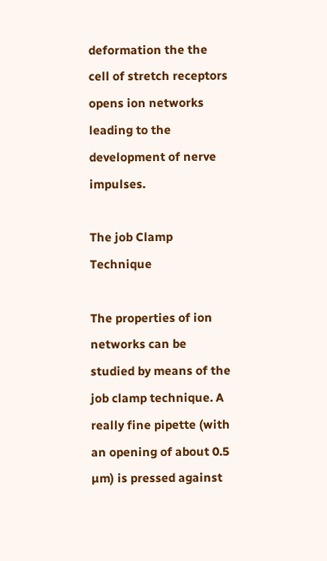deformation the the cell of stretch receptors opens ion networks leading to the development of nerve impulses.

The job Clamp Technique

The properties of ion networks can be studied by means of the job clamp technique. A really fine pipette (with an opening of about 0.5 µm) is pressed against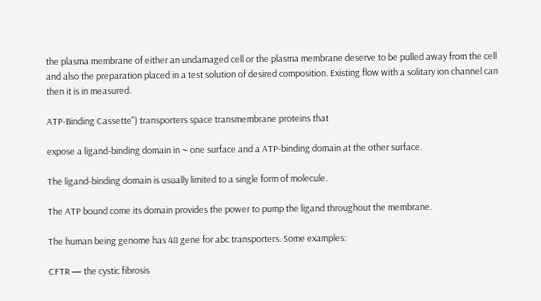the plasma membrane of either an undamaged cell or the plasma membrane deserve to be pulled away from the cell and also the preparation placed in a test solution of desired composition. Existing flow with a solitary ion channel can then it is in measured.

ATP-Binding Cassette") transporters space transmembrane proteins that

expose a ligand-binding domain in ~ one surface and a ATP-binding domain at the other surface.

The ligand-binding domain is usually limited to a single form of molecule.

The ATP bound come its domain provides the power to pump the ligand throughout the membrane.

The human being genome has 48 gene for abc transporters. Some examples:

CFTR — the cystic fibrosis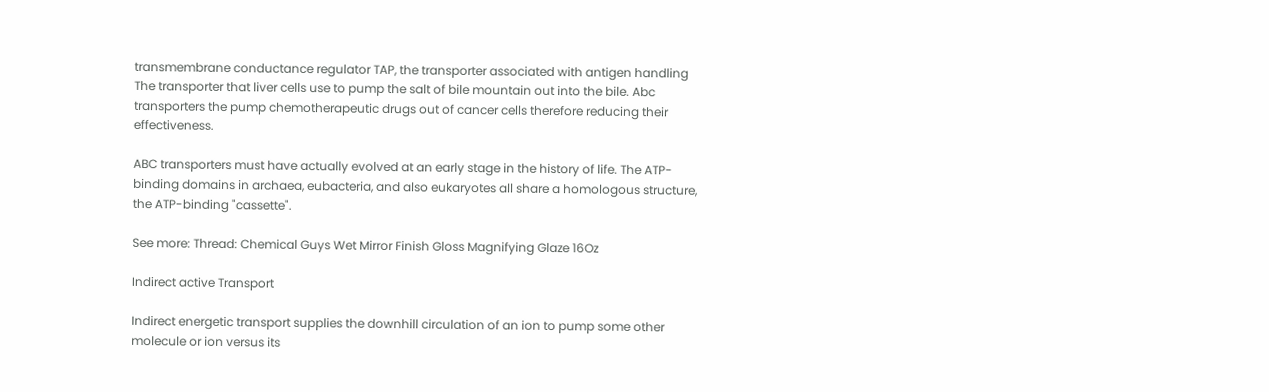transmembrane conductance regulator TAP, the transporter associated with antigen handling The transporter that liver cells use to pump the salt of bile mountain out into the bile. Abc transporters the pump chemotherapeutic drugs out of cancer cells therefore reducing their effectiveness.

ABC transporters must have actually evolved at an early stage in the history of life. The ATP-binding domains in archaea, eubacteria, and also eukaryotes all share a homologous structure, the ATP-binding "cassette".

See more: Thread: Chemical Guys Wet Mirror Finish Gloss Magnifying Glaze 16Oz

Indirect active Transport

Indirect energetic transport supplies the downhill circulation of an ion to pump some other molecule or ion versus its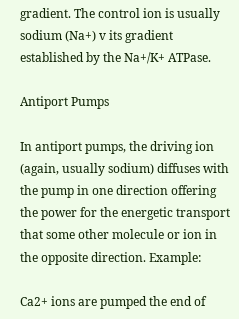gradient. The control ion is usually sodium (Na+) v its gradient established by the Na+/K+ ATPase.

Antiport Pumps

In antiport pumps, the driving ion (again, usually sodium) diffuses with the pump in one direction offering the power for the energetic transport that some other molecule or ion in the opposite direction. Example:

Ca2+ ions are pumped the end of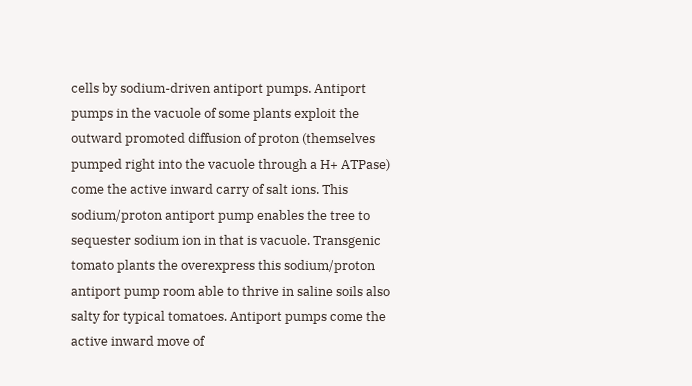cells by sodium-driven antiport pumps. Antiport pumps in the vacuole of some plants exploit the outward promoted diffusion of proton (themselves pumped right into the vacuole through a H+ ATPase) come the active inward carry of salt ions. This sodium/proton antiport pump enables the tree to sequester sodium ion in that is vacuole. Transgenic tomato plants the overexpress this sodium/proton antiport pump room able to thrive in saline soils also salty for typical tomatoes. Antiport pumps come the active inward move of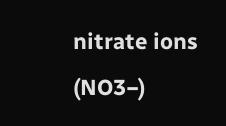nitrate ions (NO3−)